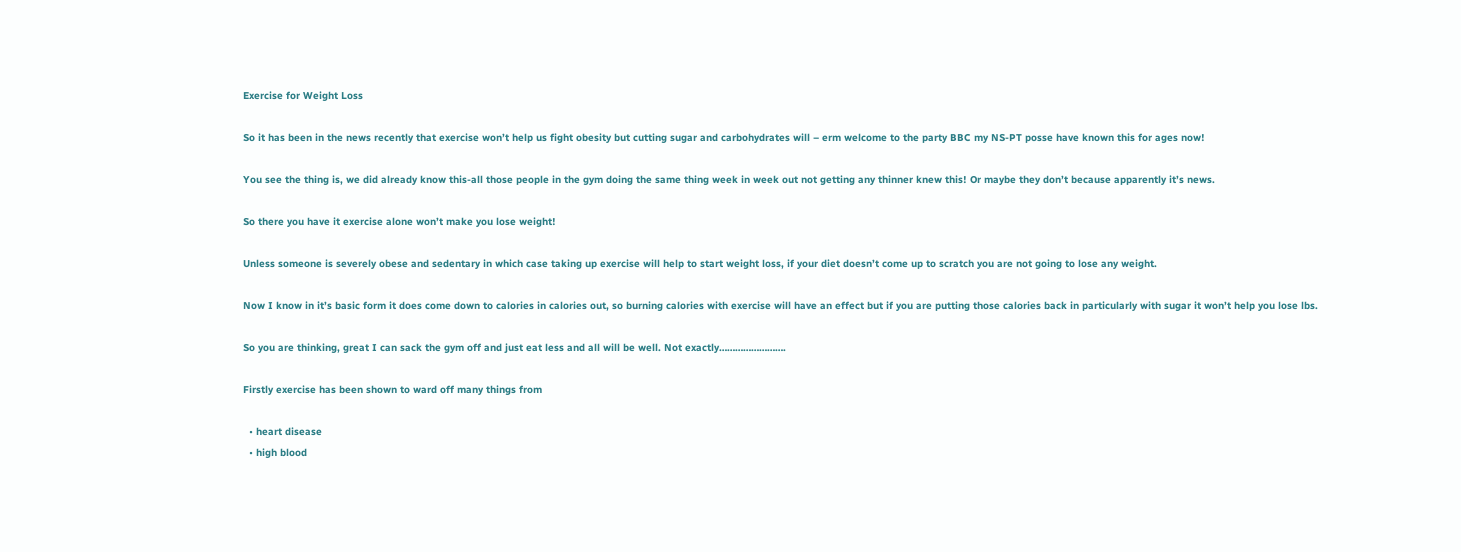Exercise for Weight Loss

So it has been in the news recently that exercise won’t help us fight obesity but cutting sugar and carbohydrates will – erm welcome to the party BBC my NS-PT posse have known this for ages now!

You see the thing is, we did already know this-all those people in the gym doing the same thing week in week out not getting any thinner knew this! Or maybe they don’t because apparently it’s news.

So there you have it exercise alone won’t make you lose weight!

Unless someone is severely obese and sedentary in which case taking up exercise will help to start weight loss, if your diet doesn’t come up to scratch you are not going to lose any weight.

Now I know in it’s basic form it does come down to calories in calories out, so burning calories with exercise will have an effect but if you are putting those calories back in particularly with sugar it won’t help you lose lbs.

So you are thinking, great I can sack the gym off and just eat less and all will be well. Not exactly…………………….

Firstly exercise has been shown to ward off many things from

  • heart disease
  • high blood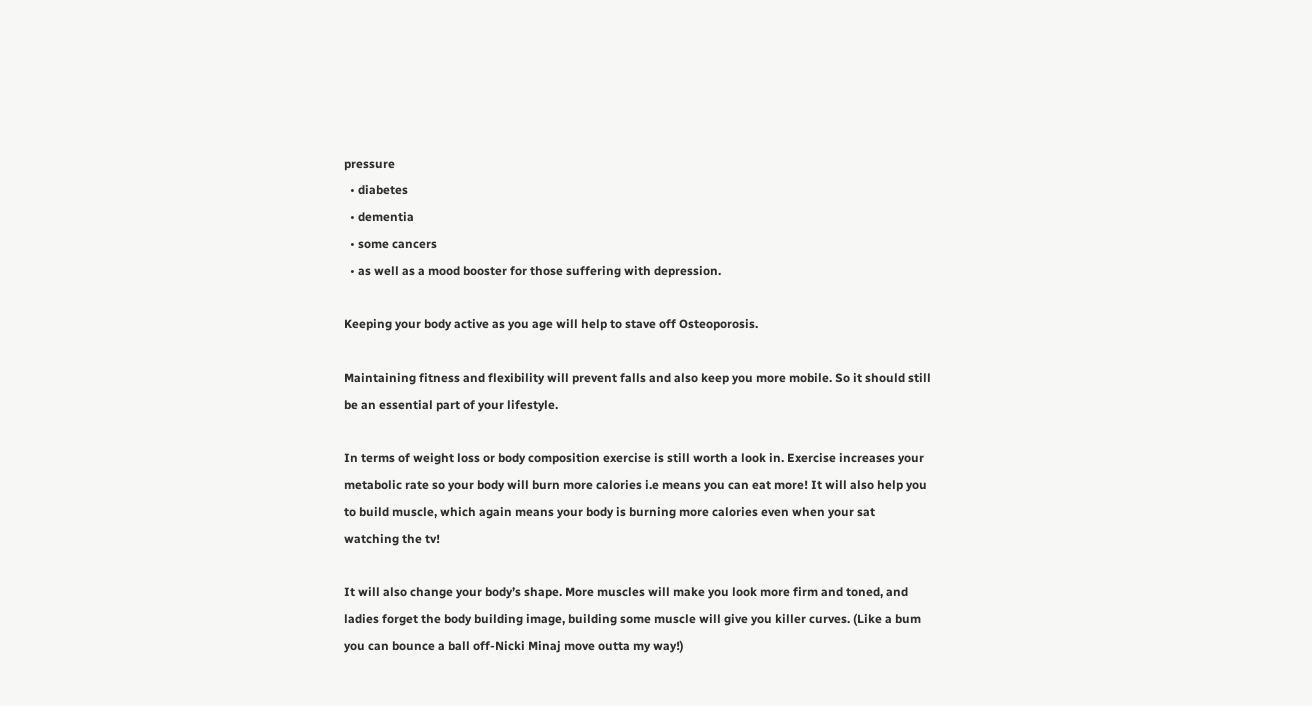pressure
  • diabetes
  • dementia
  • some cancers
  • as well as a mood booster for those suffering with depression.

Keeping your body active as you age will help to stave off Osteoporosis.

Maintaining fitness and flexibility will prevent falls and also keep you more mobile. So it should still be an essential part of your lifestyle.

In terms of weight loss or body composition exercise is still worth a look in. Exercise increases your metabolic rate so your body will burn more calories i.e means you can eat more! It will also help you to build muscle, which again means your body is burning more calories even when your sat watching the tv!

It will also change your body’s shape. More muscles will make you look more firm and toned, and ladies forget the body building image, building some muscle will give you killer curves. (Like a bum you can bounce a ball off-Nicki Minaj move outta my way!)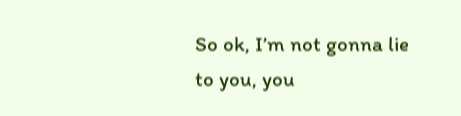So ok, I’m not gonna lie to you, you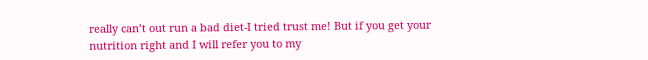really can’t out run a bad diet-I tried trust me! But if you get your nutrition right and I will refer you to my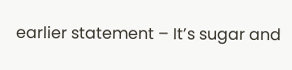earlier statement – It’s sugar and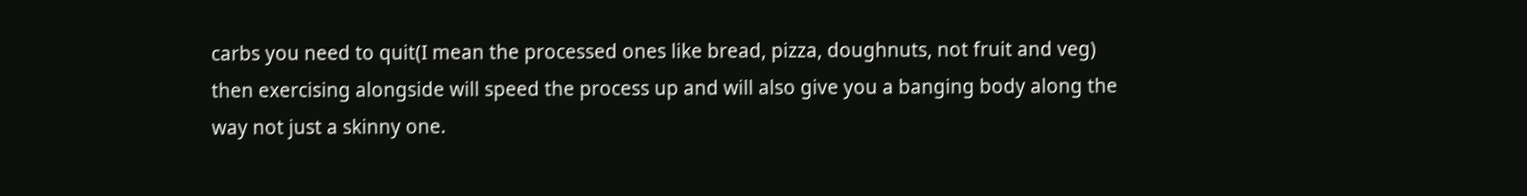carbs you need to quit(I mean the processed ones like bread, pizza, doughnuts, not fruit and veg) then exercising alongside will speed the process up and will also give you a banging body along the way not just a skinny one.